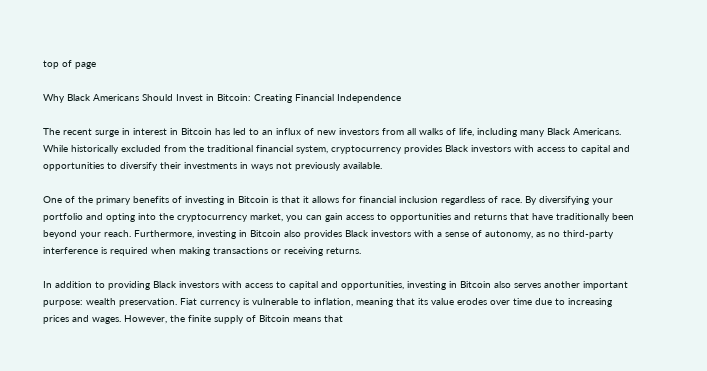top of page

Why Black Americans Should Invest in Bitcoin: Creating Financial Independence

The recent surge in interest in Bitcoin has led to an influx of new investors from all walks of life, including many Black Americans. While historically excluded from the traditional financial system, cryptocurrency provides Black investors with access to capital and opportunities to diversify their investments in ways not previously available.

One of the primary benefits of investing in Bitcoin is that it allows for financial inclusion regardless of race. By diversifying your portfolio and opting into the cryptocurrency market, you can gain access to opportunities and returns that have traditionally been beyond your reach. Furthermore, investing in Bitcoin also provides Black investors with a sense of autonomy, as no third-party interference is required when making transactions or receiving returns.

In addition to providing Black investors with access to capital and opportunities, investing in Bitcoin also serves another important purpose: wealth preservation. Fiat currency is vulnerable to inflation, meaning that its value erodes over time due to increasing prices and wages. However, the finite supply of Bitcoin means that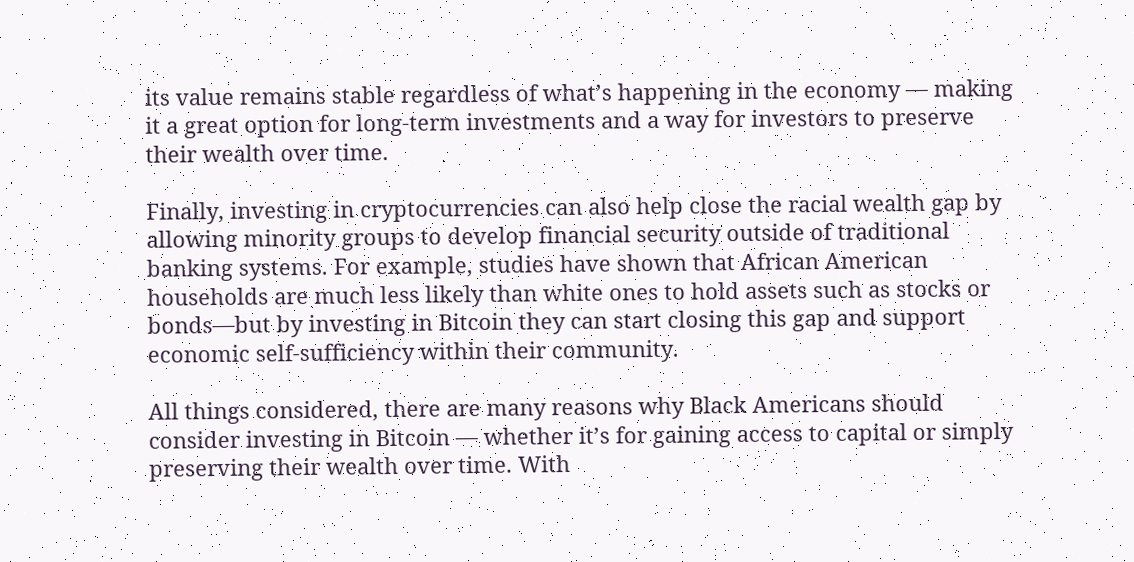its value remains stable regardless of what’s happening in the economy — making it a great option for long-term investments and a way for investors to preserve their wealth over time.

Finally, investing in cryptocurrencies can also help close the racial wealth gap by allowing minority groups to develop financial security outside of traditional banking systems. For example, studies have shown that African American households are much less likely than white ones to hold assets such as stocks or bonds—but by investing in Bitcoin they can start closing this gap and support economic self-sufficiency within their community.

All things considered, there are many reasons why Black Americans should consider investing in Bitcoin — whether it’s for gaining access to capital or simply preserving their wealth over time. With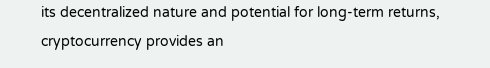its decentralized nature and potential for long-term returns, cryptocurrency provides an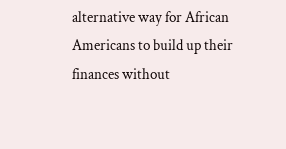alternative way for African Americans to build up their finances without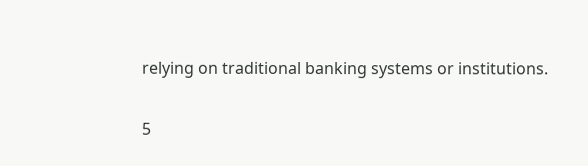relying on traditional banking systems or institutions.

5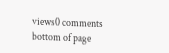views0 comments
bottom of page